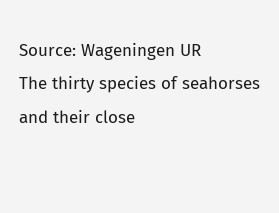Source: Wageningen UR
The thirty species of seahorses and their close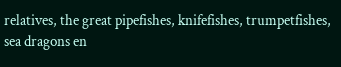relatives, the great pipefishes, knifefishes, trumpetfishes, sea dragons en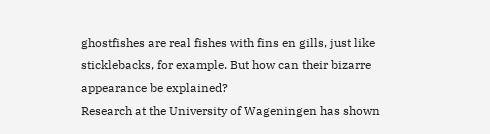ghostfishes are real fishes with fins en gills, just like sticklebacks, for example. But how can their bizarre appearance be explained?
Research at the University of Wageningen has shown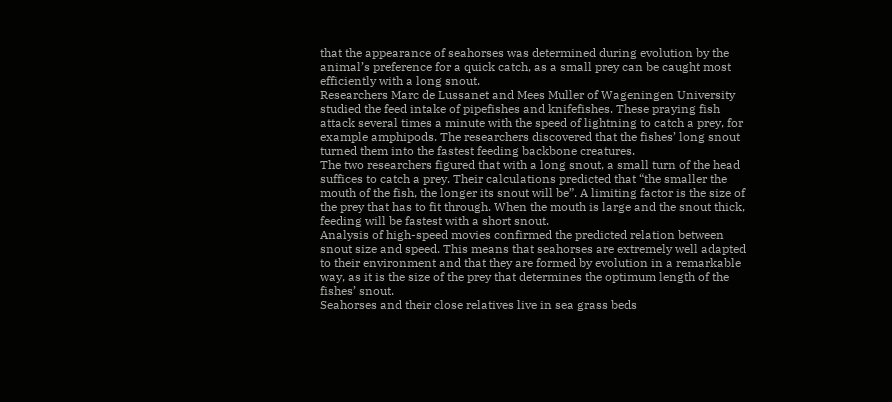that the appearance of seahorses was determined during evolution by the animal’s preference for a quick catch, as a small prey can be caught most efficiently with a long snout.
Researchers Marc de Lussanet and Mees Muller of Wageningen University studied the feed intake of pipefishes and knifefishes. These praying fish attack several times a minute with the speed of lightning to catch a prey, for example amphipods. The researchers discovered that the fishes’ long snout turned them into the fastest feeding backbone creatures.
The two researchers figured that with a long snout, a small turn of the head suffices to catch a prey. Their calculations predicted that “the smaller the mouth of the fish, the longer its snout will be”. A limiting factor is the size of the prey that has to fit through. When the mouth is large and the snout thick, feeding will be fastest with a short snout.
Analysis of high-speed movies confirmed the predicted relation between snout size and speed. This means that seahorses are extremely well adapted to their environment and that they are formed by evolution in a remarkable way, as it is the size of the prey that determines the optimum length of the fishes’ snout.
Seahorses and their close relatives live in sea grass beds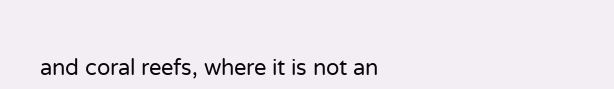and coral reefs, where it is not an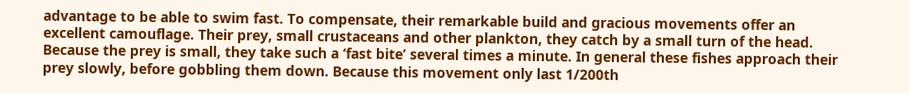advantage to be able to swim fast. To compensate, their remarkable build and gracious movements offer an excellent camouflage. Their prey, small crustaceans and other plankton, they catch by a small turn of the head. Because the prey is small, they take such a ‘fast bite’ several times a minute. In general these fishes approach their prey slowly, before gobbling them down. Because this movement only last 1/200th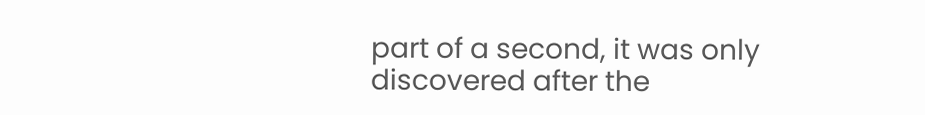part of a second, it was only discovered after the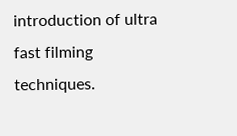introduction of ultra fast filming techniques.